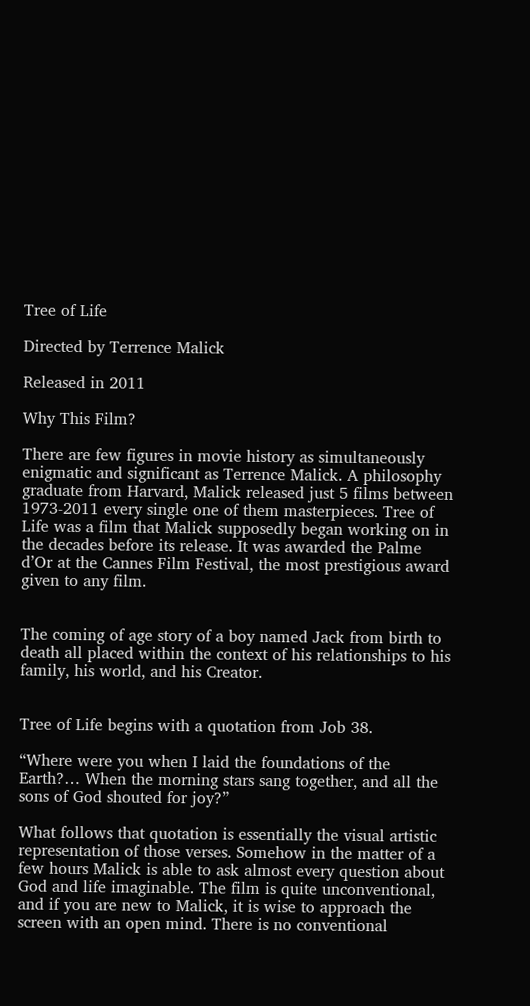Tree of Life

Directed by Terrence Malick

Released in 2011

Why This Film?

There are few figures in movie history as simultaneously enigmatic and significant as Terrence Malick. A philosophy graduate from Harvard, Malick released just 5 films between 1973-2011 every single one of them masterpieces. Tree of Life was a film that Malick supposedly began working on in the decades before its release. It was awarded the Palme d’Or at the Cannes Film Festival, the most prestigious award given to any film.


The coming of age story of a boy named Jack from birth to death all placed within the context of his relationships to his family, his world, and his Creator.


Tree of Life begins with a quotation from Job 38.

“Where were you when I laid the foundations of the Earth?… When the morning stars sang together, and all the sons of God shouted for joy?”

What follows that quotation is essentially the visual artistic representation of those verses. Somehow in the matter of a few hours Malick is able to ask almost every question about God and life imaginable. The film is quite unconventional, and if you are new to Malick, it is wise to approach the screen with an open mind. There is no conventional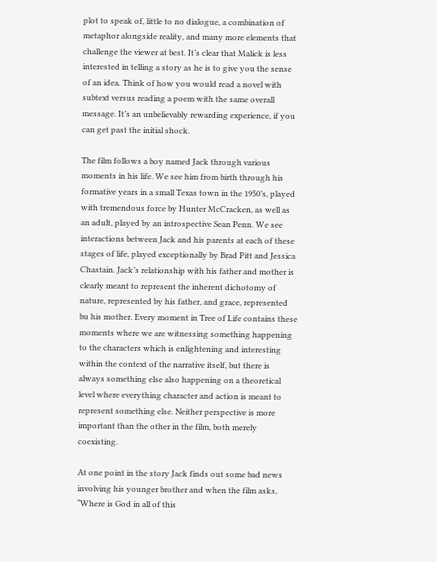plot to speak of, little to no dialogue, a combination of metaphor alongside reality, and many more elements that challenge the viewer at best. It’s clear that Malick is less interested in telling a story as he is to give you the sense of an idea. Think of how you would read a novel with subtext versus reading a poem with the same overall message. It’s an unbelievably rewarding experience, if you can get past the initial shock.

The film follows a boy named Jack through various moments in his life. We see him from birth through his formative years in a small Texas town in the 1950’s, played with tremendous force by Hunter McCracken, as well as an adult, played by an introspective Sean Penn. We see interactions between Jack and his parents at each of these stages of life, played exceptionally by Brad Pitt and Jessica Chastain. Jack’s relationship with his father and mother is clearly meant to represent the inherent dichotomy of nature, represented by his father, and grace, represented bu his mother. Every moment in Tree of Life contains these moments where we are witnessing something happening to the characters which is enlightening and interesting within the context of the narrative itself, but there is always something else also happening on a theoretical level where everything character and action is meant to represent something else. Neither perspective is more important than the other in the film, both merely coexisting.

At one point in the story Jack finds out some bad news involving his younger brother and when the film asks, “Where is God in all of this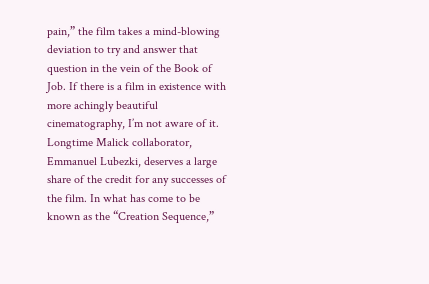pain,” the film takes a mind-blowing deviation to try and answer that question in the vein of the Book of Job. If there is a film in existence with more achingly beautiful cinematography, I’m not aware of it. Longtime Malick collaborator, Emmanuel Lubezki, deserves a large share of the credit for any successes of the film. In what has come to be known as the “Creation Sequence,”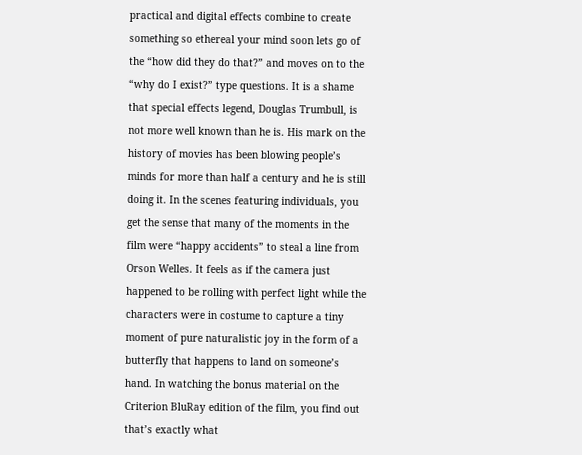practical and digital effects combine to create something so ethereal your mind soon lets go of the “how did they do that?” and moves on to the “why do I exist?” type questions. It is a shame that special effects legend, Douglas Trumbull, is not more well known than he is. His mark on the history of movies has been blowing people’s minds for more than half a century and he is still doing it. In the scenes featuring individuals, you get the sense that many of the moments in the film were “happy accidents” to steal a line from Orson Welles. It feels as if the camera just happened to be rolling with perfect light while the characters were in costume to capture a tiny moment of pure naturalistic joy in the form of a butterfly that happens to land on someone’s hand. In watching the bonus material on the Criterion BluRay edition of the film, you find out that’s exactly what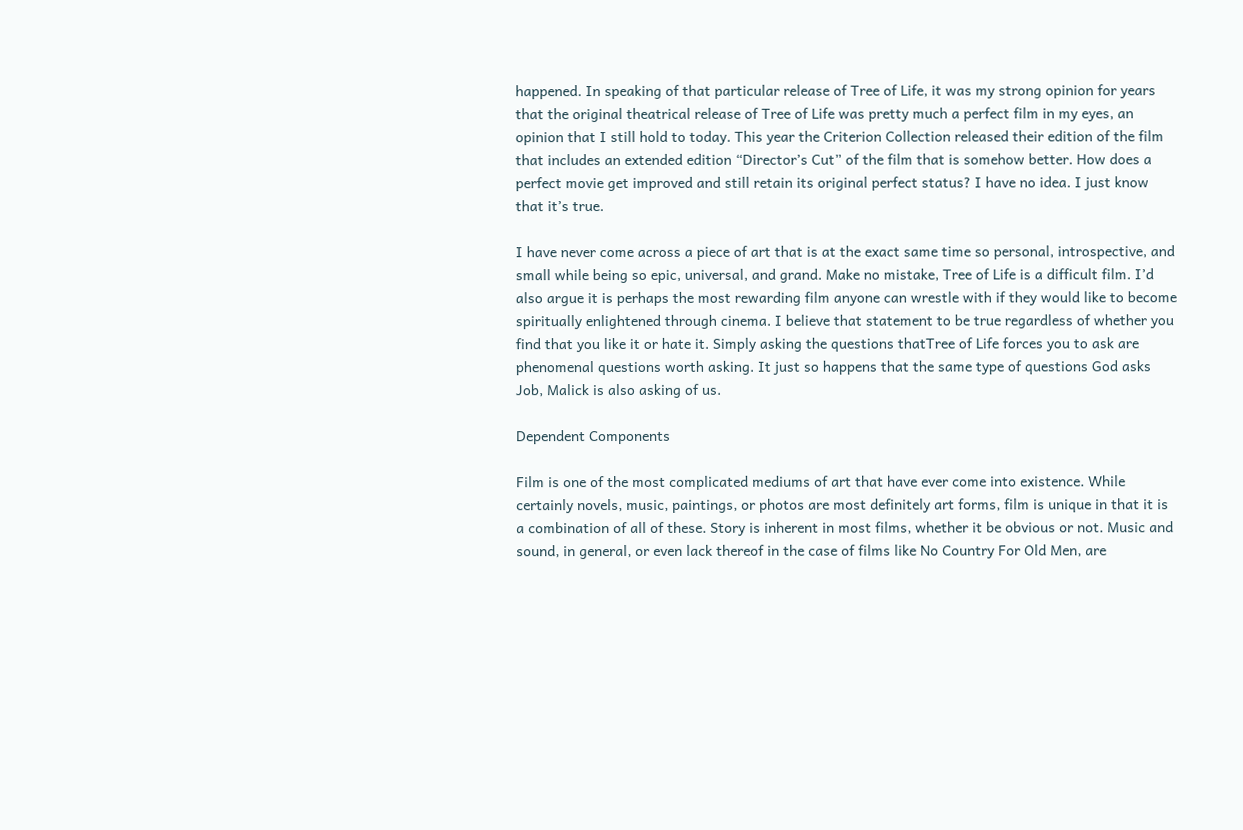happened. In speaking of that particular release of Tree of Life, it was my strong opinion for years that the original theatrical release of Tree of Life was pretty much a perfect film in my eyes, an opinion that I still hold to today. This year the Criterion Collection released their edition of the film that includes an extended edition “Director’s Cut” of the film that is somehow better. How does a perfect movie get improved and still retain its original perfect status? I have no idea. I just know that it’s true.

I have never come across a piece of art that is at the exact same time so personal, introspective, and small while being so epic, universal, and grand. Make no mistake, Tree of Life is a difficult film. I’d also argue it is perhaps the most rewarding film anyone can wrestle with if they would like to become spiritually enlightened through cinema. I believe that statement to be true regardless of whether you find that you like it or hate it. Simply asking the questions thatTree of Life forces you to ask are phenomenal questions worth asking. It just so happens that the same type of questions God asks Job, Malick is also asking of us.

Dependent Components

Film is one of the most complicated mediums of art that have ever come into existence. While certainly novels, music, paintings, or photos are most definitely art forms, film is unique in that it is a combination of all of these. Story is inherent in most films, whether it be obvious or not. Music and sound, in general, or even lack thereof in the case of films like No Country For Old Men, are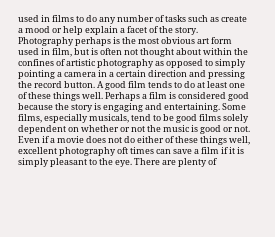used in films to do any number of tasks such as create a mood or help explain a facet of the story. Photography perhaps is the most obvious art form used in film, but is often not thought about within the confines of artistic photography as opposed to simply pointing a camera in a certain direction and pressing the record button. A good film tends to do at least one of these things well. Perhaps a film is considered good because the story is engaging and entertaining. Some films, especially musicals, tend to be good films solely dependent on whether or not the music is good or not. Even if a movie does not do either of these things well, excellent photography oft times can save a film if it is simply pleasant to the eye. There are plenty of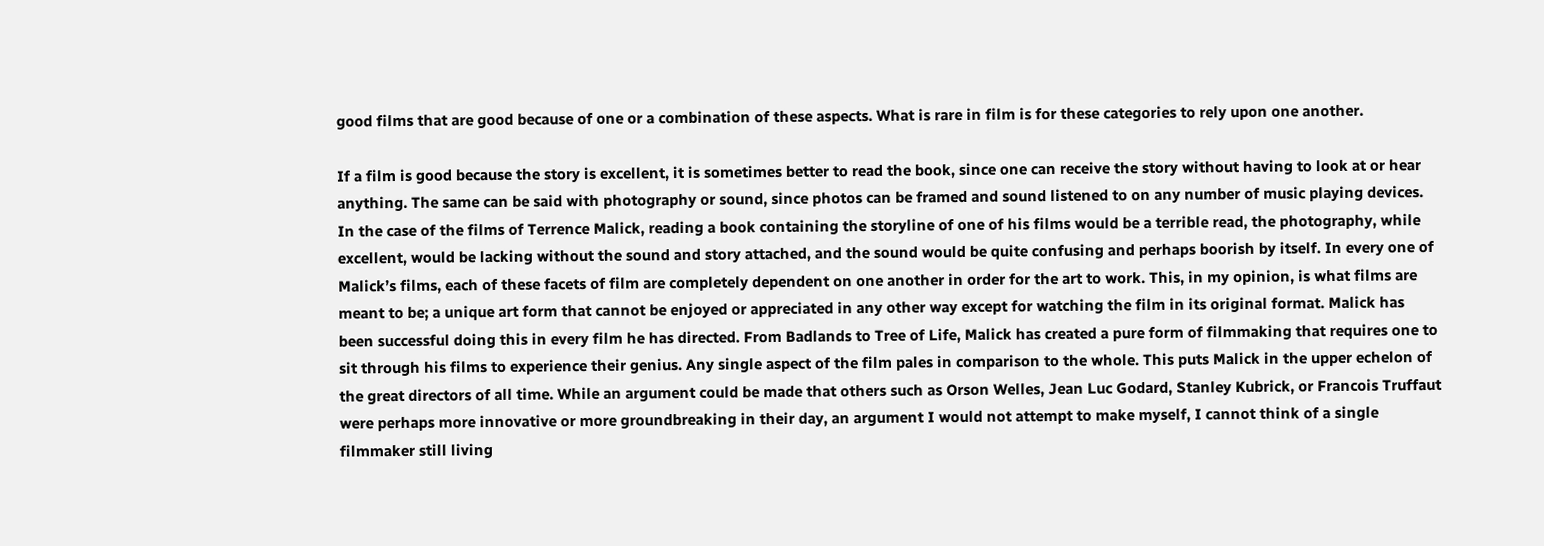good films that are good because of one or a combination of these aspects. What is rare in film is for these categories to rely upon one another.

If a film is good because the story is excellent, it is sometimes better to read the book, since one can receive the story without having to look at or hear anything. The same can be said with photography or sound, since photos can be framed and sound listened to on any number of music playing devices. In the case of the films of Terrence Malick, reading a book containing the storyline of one of his films would be a terrible read, the photography, while excellent, would be lacking without the sound and story attached, and the sound would be quite confusing and perhaps boorish by itself. In every one of Malick’s films, each of these facets of film are completely dependent on one another in order for the art to work. This, in my opinion, is what films are meant to be; a unique art form that cannot be enjoyed or appreciated in any other way except for watching the film in its original format. Malick has been successful doing this in every film he has directed. From Badlands to Tree of Life, Malick has created a pure form of filmmaking that requires one to sit through his films to experience their genius. Any single aspect of the film pales in comparison to the whole. This puts Malick in the upper echelon of the great directors of all time. While an argument could be made that others such as Orson Welles, Jean Luc Godard, Stanley Kubrick, or Francois Truffaut were perhaps more innovative or more groundbreaking in their day, an argument I would not attempt to make myself, I cannot think of a single filmmaker still living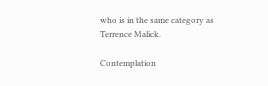who is in the same category as Terrence Malick.

Contemplation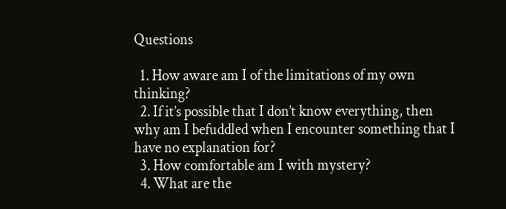Questions

  1. How aware am I of the limitations of my own thinking?
  2. If it’s possible that I don’t know everything, then why am I befuddled when I encounter something that I have no explanation for?
  3. How comfortable am I with mystery?
  4. What are the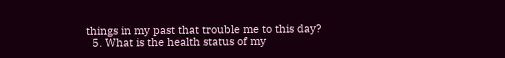things in my past that trouble me to this day?
  5. What is the health status of my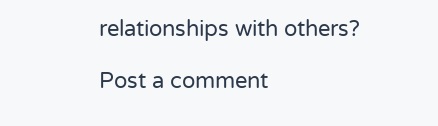relationships with others?

Post a comment